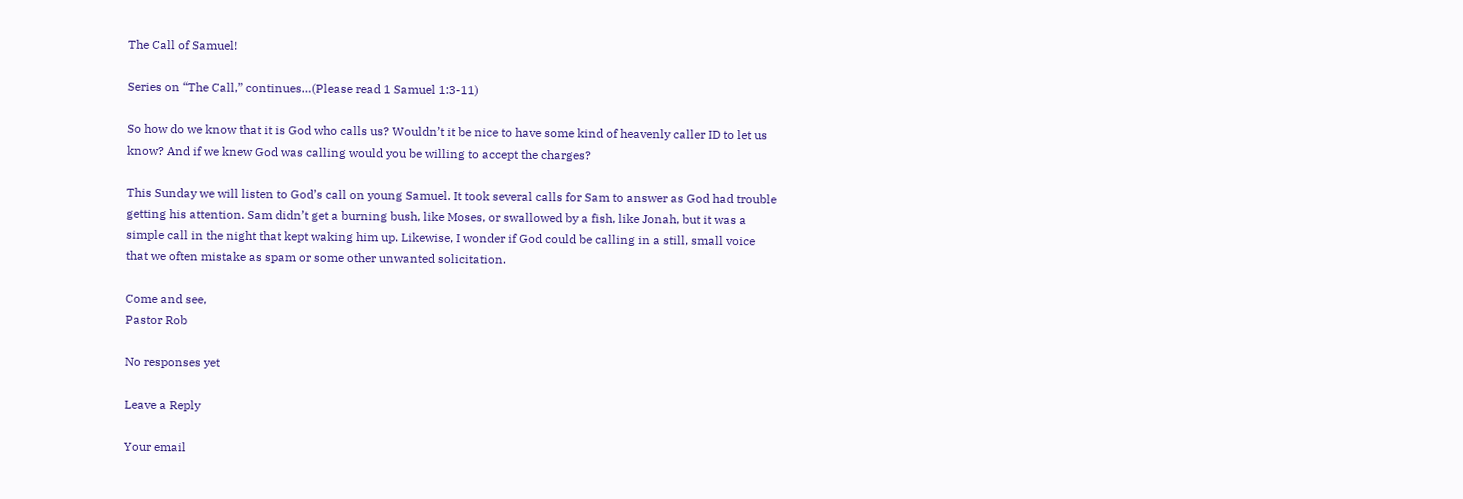The Call of Samuel!

Series on “The Call,” continues…(Please read 1 Samuel 1:3-11)

So how do we know that it is God who calls us? Wouldn’t it be nice to have some kind of heavenly caller ID to let us know? And if we knew God was calling would you be willing to accept the charges?

This Sunday we will listen to God’s call on young Samuel. It took several calls for Sam to answer as God had trouble getting his attention. Sam didn’t get a burning bush, like Moses, or swallowed by a fish, like Jonah, but it was a simple call in the night that kept waking him up. Likewise, I wonder if God could be calling in a still, small voice that we often mistake as spam or some other unwanted solicitation.

Come and see,
Pastor Rob

No responses yet

Leave a Reply

Your email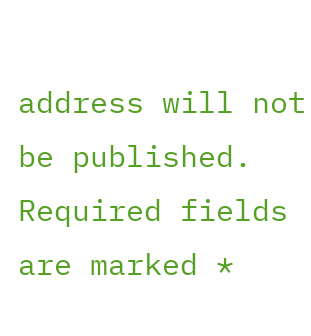address will not be published. Required fields are marked *